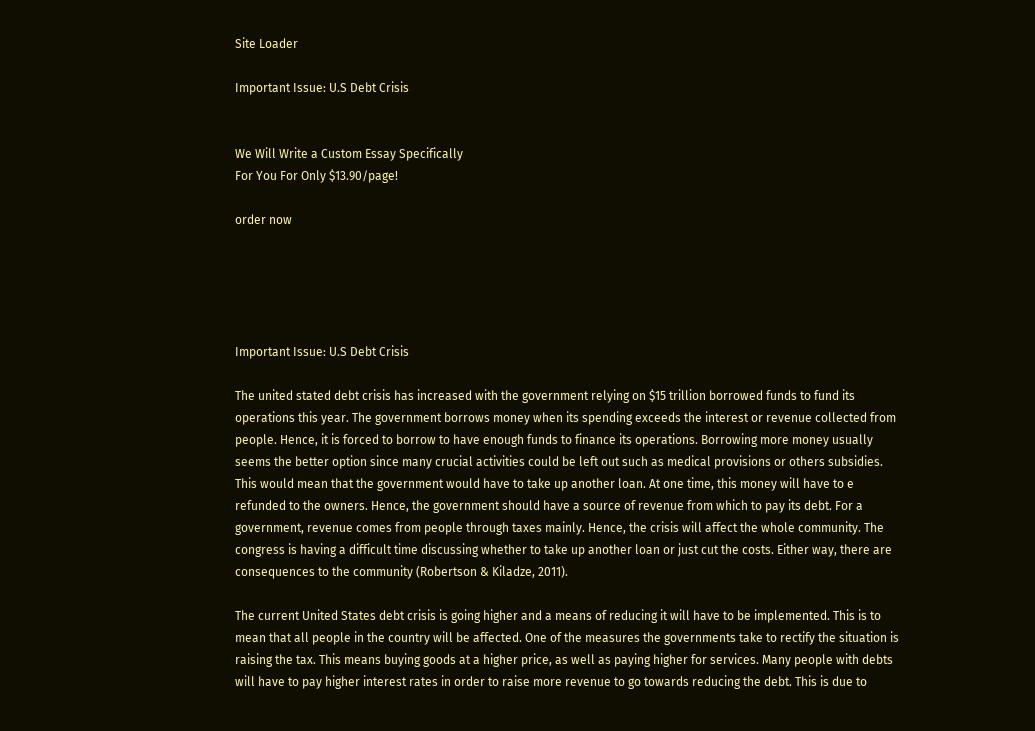Site Loader

Important Issue: U.S Debt Crisis


We Will Write a Custom Essay Specifically
For You For Only $13.90/page!

order now





Important Issue: U.S Debt Crisis

The united stated debt crisis has increased with the government relying on $15 trillion borrowed funds to fund its operations this year. The government borrows money when its spending exceeds the interest or revenue collected from people. Hence, it is forced to borrow to have enough funds to finance its operations. Borrowing more money usually seems the better option since many crucial activities could be left out such as medical provisions or others subsidies. This would mean that the government would have to take up another loan. At one time, this money will have to e refunded to the owners. Hence, the government should have a source of revenue from which to pay its debt. For a government, revenue comes from people through taxes mainly. Hence, the crisis will affect the whole community. The congress is having a difficult time discussing whether to take up another loan or just cut the costs. Either way, there are consequences to the community (Robertson & Kiladze, 2011).

The current United States debt crisis is going higher and a means of reducing it will have to be implemented. This is to mean that all people in the country will be affected. One of the measures the governments take to rectify the situation is raising the tax. This means buying goods at a higher price, as well as paying higher for services. Many people with debts will have to pay higher interest rates in order to raise more revenue to go towards reducing the debt. This is due to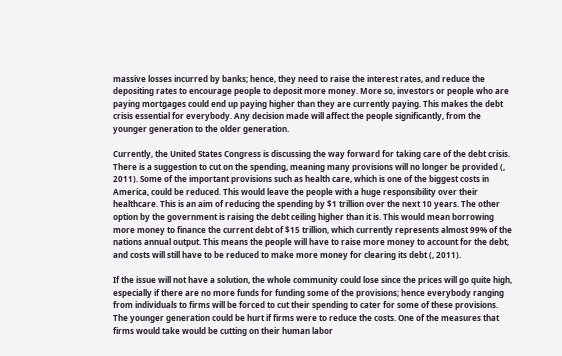massive losses incurred by banks; hence, they need to raise the interest rates, and reduce the depositing rates to encourage people to deposit more money. More so, investors or people who are paying mortgages could end up paying higher than they are currently paying. This makes the debt crisis essential for everybody. Any decision made will affect the people significantly, from the younger generation to the older generation.

Currently, the United States Congress is discussing the way forward for taking care of the debt crisis. There is a suggestion to cut on the spending, meaning many provisions will no longer be provided (, 2011). Some of the important provisions such as health care, which is one of the biggest costs in America, could be reduced. This would leave the people with a huge responsibility over their healthcare. This is an aim of reducing the spending by $1 trillion over the next 10 years. The other option by the government is raising the debt ceiling higher than it is. This would mean borrowing more money to finance the current debt of $15 trillion, which currently represents almost 99% of the nations annual output. This means the people will have to raise more money to account for the debt, and costs will still have to be reduced to make more money for clearing its debt (, 2011).

If the issue will not have a solution, the whole community could lose since the prices will go quite high, especially if there are no more funds for funding some of the provisions; hence everybody ranging from individuals to firms will be forced to cut their spending to cater for some of these provisions. The younger generation could be hurt if firms were to reduce the costs. One of the measures that firms would take would be cutting on their human labor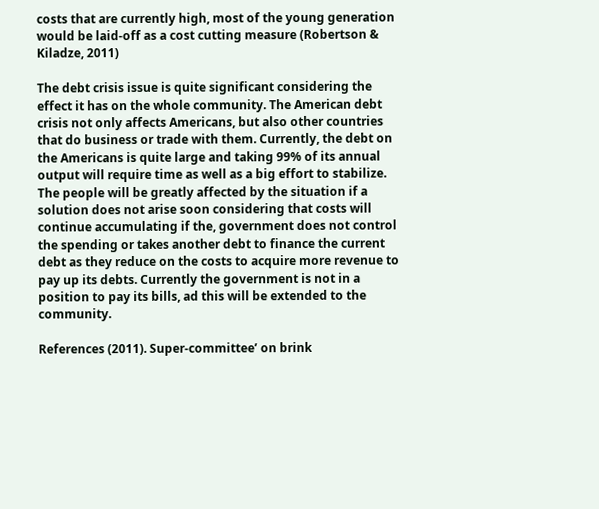costs that are currently high, most of the young generation would be laid-off as a cost cutting measure (Robertson & Kiladze, 2011)

The debt crisis issue is quite significant considering the effect it has on the whole community. The American debt crisis not only affects Americans, but also other countries that do business or trade with them. Currently, the debt on the Americans is quite large and taking 99% of its annual output will require time as well as a big effort to stabilize. The people will be greatly affected by the situation if a solution does not arise soon considering that costs will continue accumulating if the, government does not control the spending or takes another debt to finance the current debt as they reduce on the costs to acquire more revenue to pay up its debts. Currently the government is not in a position to pay its bills, ad this will be extended to the community.

References (2011). Super-committee’ on brink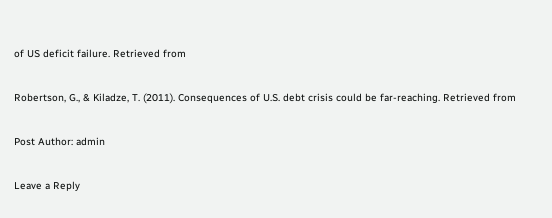of US deficit failure. Retrieved from

Robertson, G., & Kiladze, T. (2011). Consequences of U.S. debt crisis could be far-reaching. Retrieved from

Post Author: admin

Leave a Reply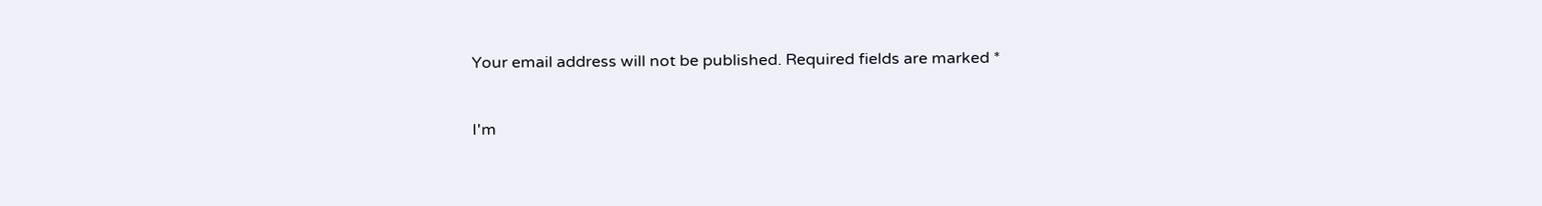Your email address will not be published. Required fields are marked *


I'm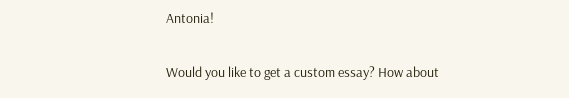Antonia!

Would you like to get a custom essay? How about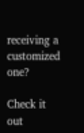receiving a customized one?

Check it out